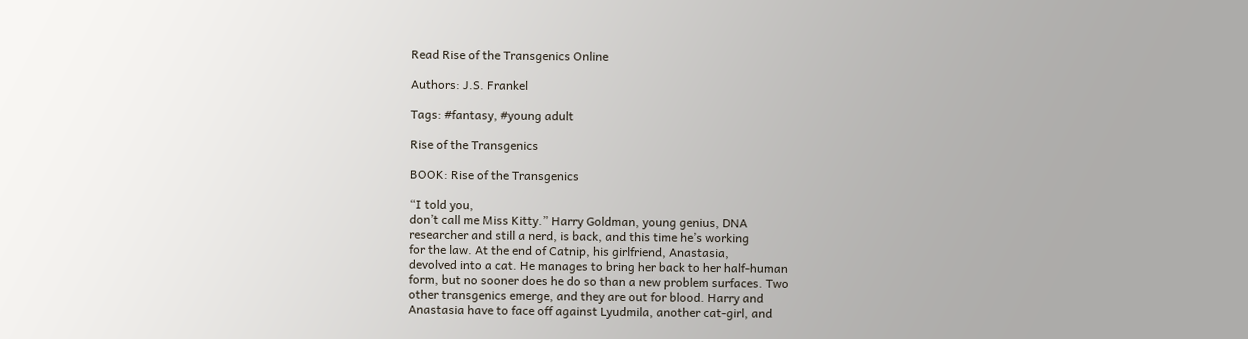Read Rise of the Transgenics Online

Authors: J.S. Frankel

Tags: #fantasy, #young adult

Rise of the Transgenics

BOOK: Rise of the Transgenics

“I told you,
don’t call me Miss Kitty.” Harry Goldman, young genius, DNA
researcher and still a nerd, is back, and this time he’s working
for the law. At the end of Catnip, his girlfriend, Anastasia,
devolved into a cat. He manages to bring her back to her half-human
form, but no sooner does he do so than a new problem surfaces. Two
other transgenics emerge, and they are out for blood. Harry and
Anastasia have to face off against Lyudmila, another cat-girl, and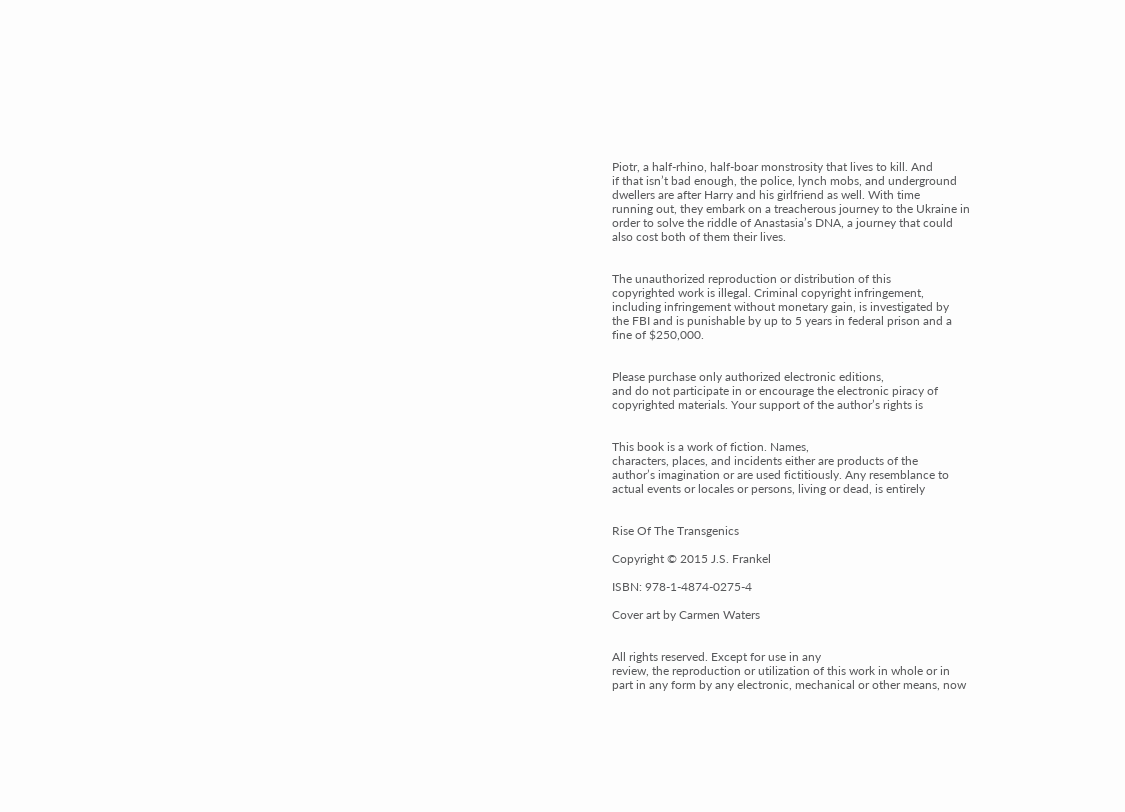Piotr, a half-rhino, half-boar monstrosity that lives to kill. And
if that isn’t bad enough, the police, lynch mobs, and underground
dwellers are after Harry and his girlfriend as well. With time
running out, they embark on a treacherous journey to the Ukraine in
order to solve the riddle of Anastasia’s DNA, a journey that could
also cost both of them their lives.


The unauthorized reproduction or distribution of this
copyrighted work is illegal. Criminal copyright infringement,
including infringement without monetary gain, is investigated by
the FBI and is punishable by up to 5 years in federal prison and a
fine of $250,000.


Please purchase only authorized electronic editions,
and do not participate in or encourage the electronic piracy of
copyrighted materials. Your support of the author’s rights is


This book is a work of fiction. Names,
characters, places, and incidents either are products of the
author’s imagination or are used fictitiously. Any resemblance to
actual events or locales or persons, living or dead, is entirely


Rise Of The Transgenics

Copyright © 2015 J.S. Frankel

ISBN: 978-1-4874-0275-4

Cover art by Carmen Waters


All rights reserved. Except for use in any
review, the reproduction or utilization of this work in whole or in
part in any form by any electronic, mechanical or other means, now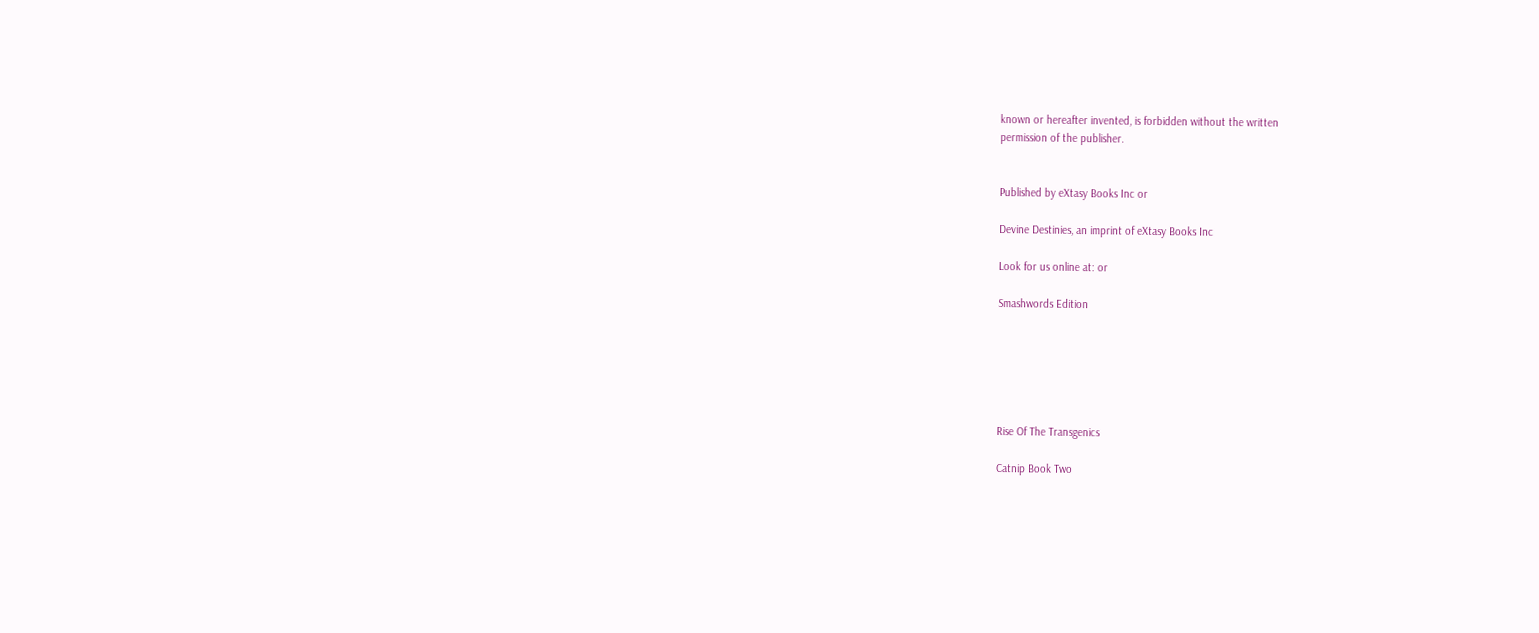known or hereafter invented, is forbidden without the written
permission of the publisher.


Published by eXtasy Books Inc or

Devine Destinies, an imprint of eXtasy Books Inc

Look for us online at: or

Smashwords Edition






Rise Of The Transgenics

Catnip Book Two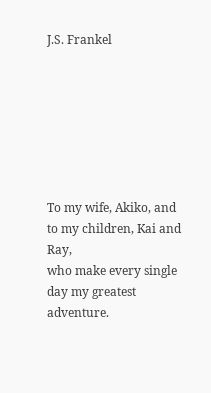J.S. Frankel







To my wife, Akiko, and to my children, Kai and Ray,
who make every single day my greatest adventure.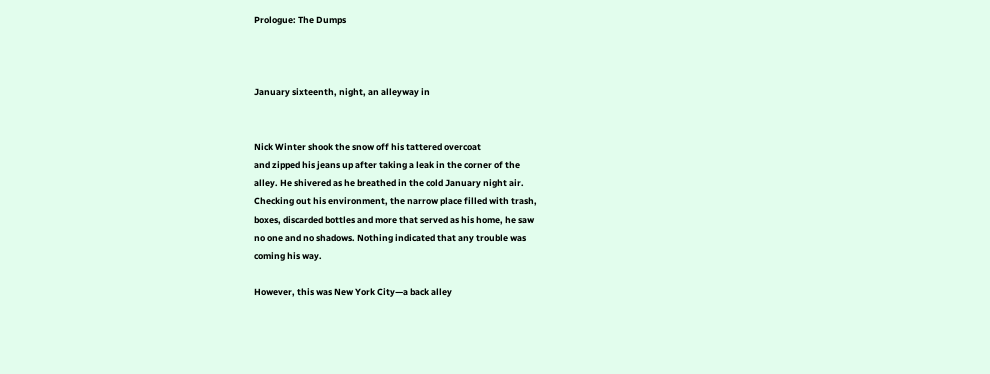Prologue: The Dumps



January sixteenth, night, an alleyway in


Nick Winter shook the snow off his tattered overcoat
and zipped his jeans up after taking a leak in the corner of the
alley. He shivered as he breathed in the cold January night air.
Checking out his environment, the narrow place filled with trash,
boxes, discarded bottles and more that served as his home, he saw
no one and no shadows. Nothing indicated that any trouble was
coming his way.

However, this was New York City—a back alley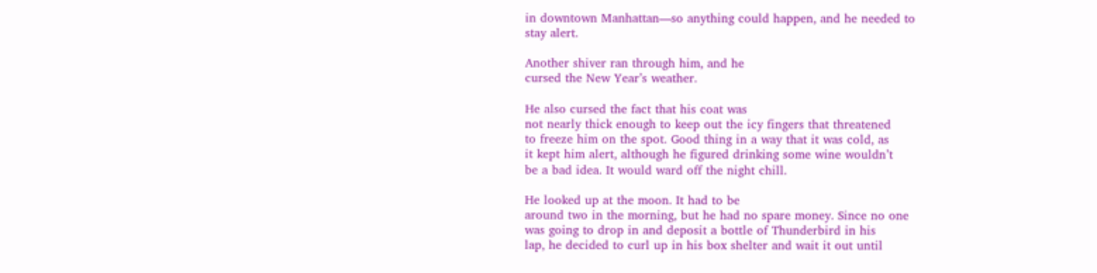in downtown Manhattan—so anything could happen, and he needed to
stay alert.

Another shiver ran through him, and he
cursed the New Year’s weather.

He also cursed the fact that his coat was
not nearly thick enough to keep out the icy fingers that threatened
to freeze him on the spot. Good thing in a way that it was cold, as
it kept him alert, although he figured drinking some wine wouldn’t
be a bad idea. It would ward off the night chill.

He looked up at the moon. It had to be
around two in the morning, but he had no spare money. Since no one
was going to drop in and deposit a bottle of Thunderbird in his
lap, he decided to curl up in his box shelter and wait it out until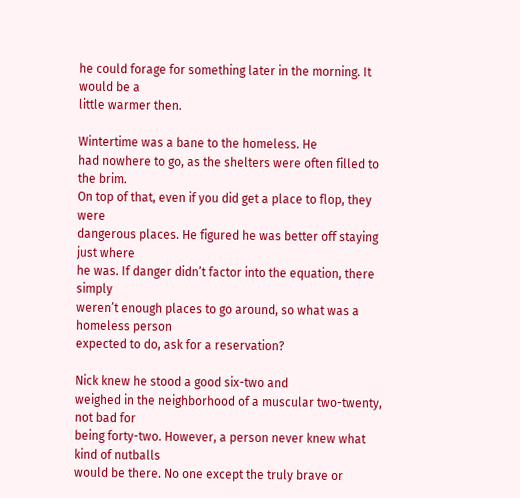he could forage for something later in the morning. It would be a
little warmer then.

Wintertime was a bane to the homeless. He
had nowhere to go, as the shelters were often filled to the brim.
On top of that, even if you did get a place to flop, they were
dangerous places. He figured he was better off staying just where
he was. If danger didn’t factor into the equation, there simply
weren’t enough places to go around, so what was a homeless person
expected to do, ask for a reservation?

Nick knew he stood a good six-two and
weighed in the neighborhood of a muscular two-twenty, not bad for
being forty-two. However, a person never knew what kind of nutballs
would be there. No one except the truly brave or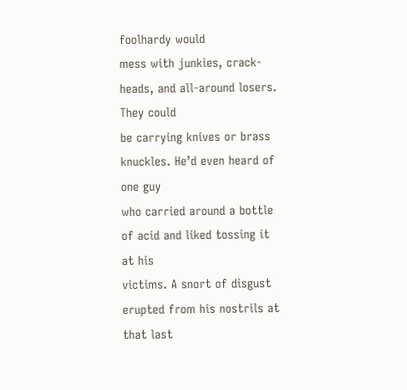foolhardy would
mess with junkies, crack-heads, and all-around losers. They could
be carrying knives or brass knuckles. He’d even heard of one guy
who carried around a bottle of acid and liked tossing it at his
victims. A snort of disgust erupted from his nostrils at that last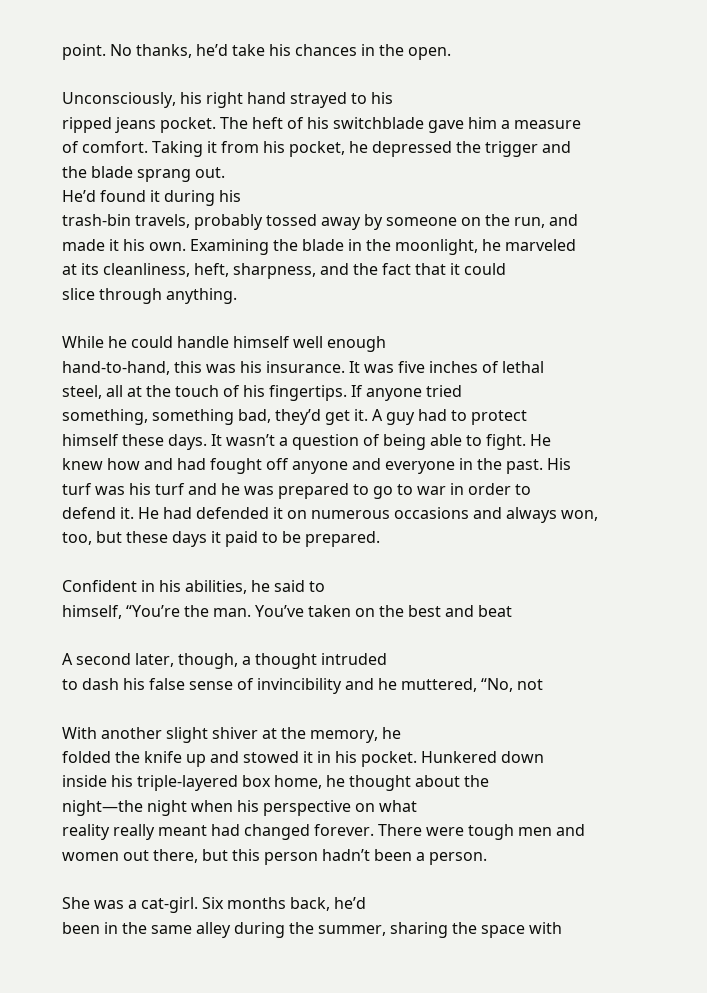point. No thanks, he’d take his chances in the open.

Unconsciously, his right hand strayed to his
ripped jeans pocket. The heft of his switchblade gave him a measure
of comfort. Taking it from his pocket, he depressed the trigger and
the blade sprang out.
He’d found it during his
trash-bin travels, probably tossed away by someone on the run, and
made it his own. Examining the blade in the moonlight, he marveled
at its cleanliness, heft, sharpness, and the fact that it could
slice through anything.

While he could handle himself well enough
hand-to-hand, this was his insurance. It was five inches of lethal
steel, all at the touch of his fingertips. If anyone tried
something, something bad, they’d get it. A guy had to protect
himself these days. It wasn’t a question of being able to fight. He
knew how and had fought off anyone and everyone in the past. His
turf was his turf and he was prepared to go to war in order to
defend it. He had defended it on numerous occasions and always won,
too, but these days it paid to be prepared.

Confident in his abilities, he said to
himself, “You’re the man. You’ve taken on the best and beat

A second later, though, a thought intruded
to dash his false sense of invincibility and he muttered, “No, not

With another slight shiver at the memory, he
folded the knife up and stowed it in his pocket. Hunkered down
inside his triple-layered box home, he thought about the
night—the night when his perspective on what
reality really meant had changed forever. There were tough men and
women out there, but this person hadn’t been a person.

She was a cat-girl. Six months back, he’d
been in the same alley during the summer, sharing the space with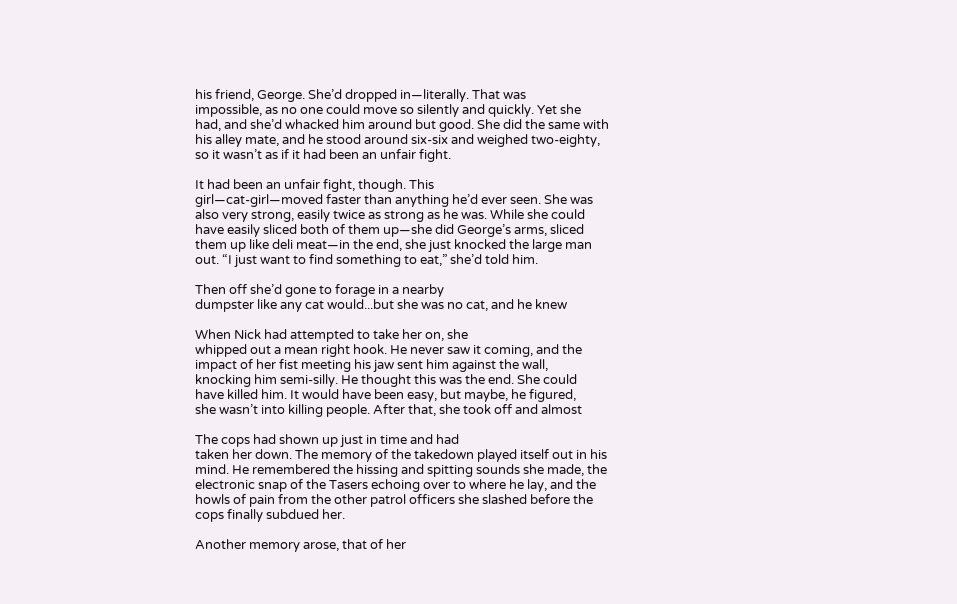his friend, George. She’d dropped in—literally. That was
impossible, as no one could move so silently and quickly. Yet she
had, and she’d whacked him around but good. She did the same with
his alley mate, and he stood around six-six and weighed two-eighty,
so it wasn’t as if it had been an unfair fight.

It had been an unfair fight, though. This
girl—cat-girl—moved faster than anything he’d ever seen. She was
also very strong, easily twice as strong as he was. While she could
have easily sliced both of them up—she did George’s arms, sliced
them up like deli meat—in the end, she just knocked the large man
out. “I just want to find something to eat,” she’d told him.

Then off she’d gone to forage in a nearby
dumpster like any cat would...but she was no cat, and he knew

When Nick had attempted to take her on, she
whipped out a mean right hook. He never saw it coming, and the
impact of her fist meeting his jaw sent him against the wall,
knocking him semi-silly. He thought this was the end. She could
have killed him. It would have been easy, but maybe, he figured,
she wasn’t into killing people. After that, she took off and almost

The cops had shown up just in time and had
taken her down. The memory of the takedown played itself out in his
mind. He remembered the hissing and spitting sounds she made, the
electronic snap of the Tasers echoing over to where he lay, and the
howls of pain from the other patrol officers she slashed before the
cops finally subdued her.

Another memory arose, that of her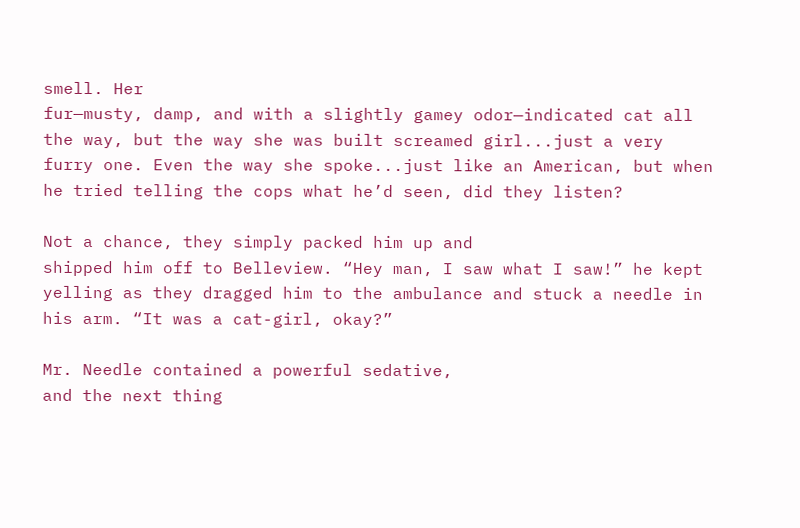smell. Her
fur—musty, damp, and with a slightly gamey odor—indicated cat all
the way, but the way she was built screamed girl...just a very
furry one. Even the way she spoke...just like an American, but when
he tried telling the cops what he’d seen, did they listen?

Not a chance, they simply packed him up and
shipped him off to Belleview. “Hey man, I saw what I saw!” he kept
yelling as they dragged him to the ambulance and stuck a needle in
his arm. “It was a cat-girl, okay?”

Mr. Needle contained a powerful sedative,
and the next thing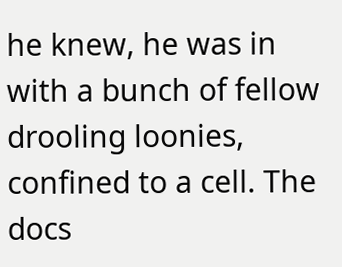he knew, he was in with a bunch of fellow
drooling loonies, confined to a cell. The docs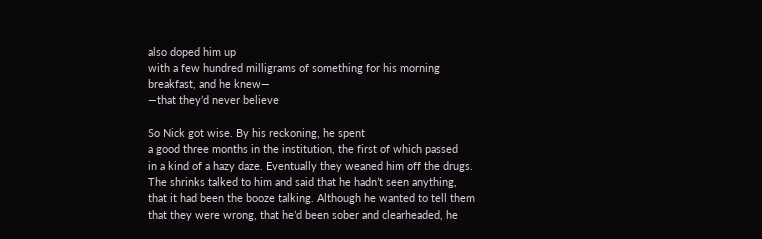also doped him up
with a few hundred milligrams of something for his morning
breakfast, and he knew—
—that they’d never believe

So Nick got wise. By his reckoning, he spent
a good three months in the institution, the first of which passed
in a kind of a hazy daze. Eventually they weaned him off the drugs.
The shrinks talked to him and said that he hadn’t seen anything,
that it had been the booze talking. Although he wanted to tell them
that they were wrong, that he’d been sober and clearheaded, he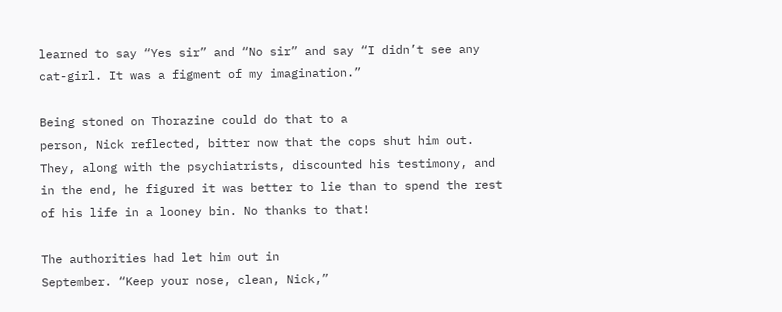learned to say “Yes sir” and “No sir” and say “I didn’t see any
cat-girl. It was a figment of my imagination.”

Being stoned on Thorazine could do that to a
person, Nick reflected, bitter now that the cops shut him out.
They, along with the psychiatrists, discounted his testimony, and
in the end, he figured it was better to lie than to spend the rest
of his life in a looney bin. No thanks to that!

The authorities had let him out in
September. “Keep your nose, clean, Nick,”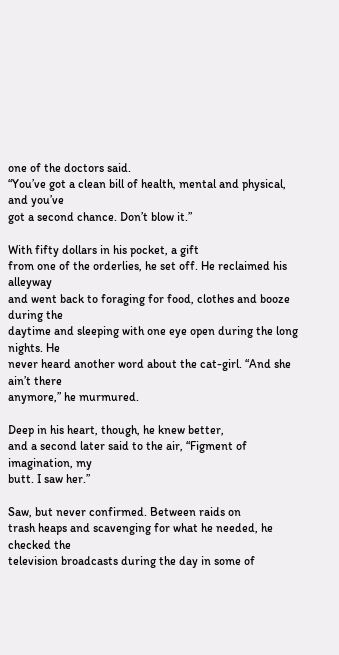one of the doctors said.
“You’ve got a clean bill of health, mental and physical, and you’ve
got a second chance. Don’t blow it.”

With fifty dollars in his pocket, a gift
from one of the orderlies, he set off. He reclaimed his alleyway
and went back to foraging for food, clothes and booze during the
daytime and sleeping with one eye open during the long nights. He
never heard another word about the cat-girl. “And she ain’t there
anymore,” he murmured.

Deep in his heart, though, he knew better,
and a second later said to the air, “Figment of imagination, my
butt. I saw her.”

Saw, but never confirmed. Between raids on
trash heaps and scavenging for what he needed, he checked the
television broadcasts during the day in some of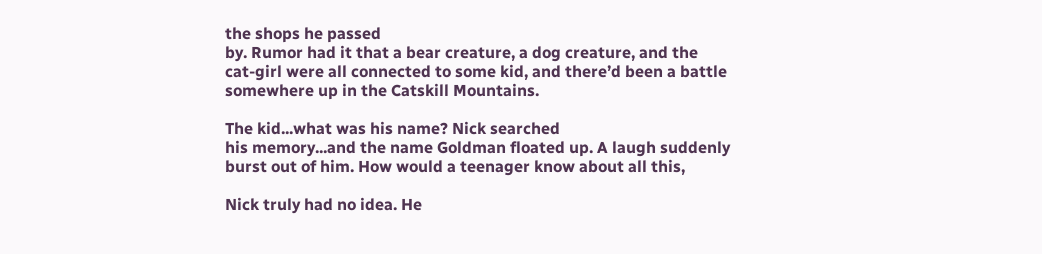the shops he passed
by. Rumor had it that a bear creature, a dog creature, and the
cat-girl were all connected to some kid, and there’d been a battle
somewhere up in the Catskill Mountains.

The kid...what was his name? Nick searched
his memory...and the name Goldman floated up. A laugh suddenly
burst out of him. How would a teenager know about all this,

Nick truly had no idea. He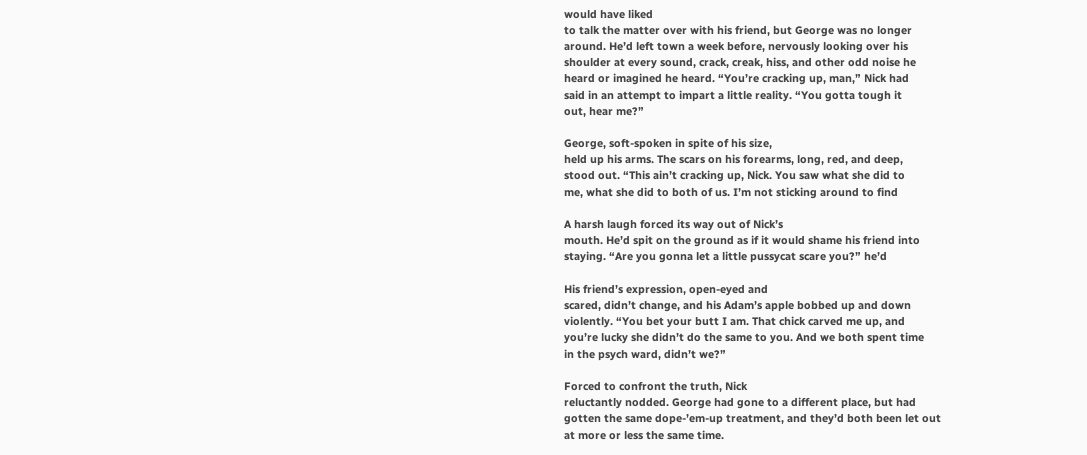would have liked
to talk the matter over with his friend, but George was no longer
around. He’d left town a week before, nervously looking over his
shoulder at every sound, crack, creak, hiss, and other odd noise he
heard or imagined he heard. “You’re cracking up, man,” Nick had
said in an attempt to impart a little reality. “You gotta tough it
out, hear me?”

George, soft-spoken in spite of his size,
held up his arms. The scars on his forearms, long, red, and deep,
stood out. “This ain’t cracking up, Nick. You saw what she did to
me, what she did to both of us. I’m not sticking around to find

A harsh laugh forced its way out of Nick’s
mouth. He’d spit on the ground as if it would shame his friend into
staying. “Are you gonna let a little pussycat scare you?” he’d

His friend’s expression, open-eyed and
scared, didn’t change, and his Adam’s apple bobbed up and down
violently. “You bet your butt I am. That chick carved me up, and
you’re lucky she didn’t do the same to you. And we both spent time
in the psych ward, didn’t we?”

Forced to confront the truth, Nick
reluctantly nodded. George had gone to a different place, but had
gotten the same dope-’em-up treatment, and they’d both been let out
at more or less the same time.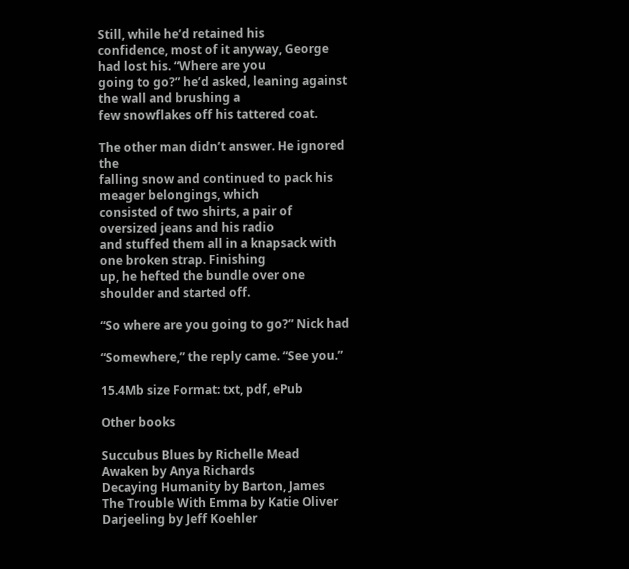Still, while he’d retained his
confidence, most of it anyway, George had lost his. “Where are you
going to go?” he’d asked, leaning against the wall and brushing a
few snowflakes off his tattered coat.

The other man didn’t answer. He ignored the
falling snow and continued to pack his meager belongings, which
consisted of two shirts, a pair of oversized jeans and his radio
and stuffed them all in a knapsack with one broken strap. Finishing
up, he hefted the bundle over one shoulder and started off.

“So where are you going to go?” Nick had

“Somewhere,” the reply came. “See you.”

15.4Mb size Format: txt, pdf, ePub

Other books

Succubus Blues by Richelle Mead
Awaken by Anya Richards
Decaying Humanity by Barton, James
The Trouble With Emma by Katie Oliver
Darjeeling by Jeff Koehler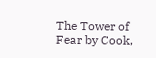The Tower of Fear by Cook,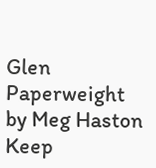Glen
Paperweight by Meg Haston
Keep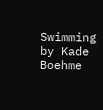Swimming by Kade Boehme